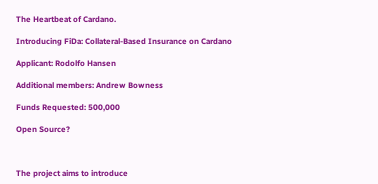The Heartbeat of Cardano.

Introducing FiDa: Collateral-Based Insurance on Cardano

Applicant: Rodolfo Hansen

Additional members: Andrew Bowness

Funds Requested: 500,000

Open Source?



The project aims to introduce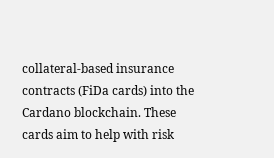collateral-based insurance contracts (FiDa cards) into the Cardano blockchain. These cards aim to help with risk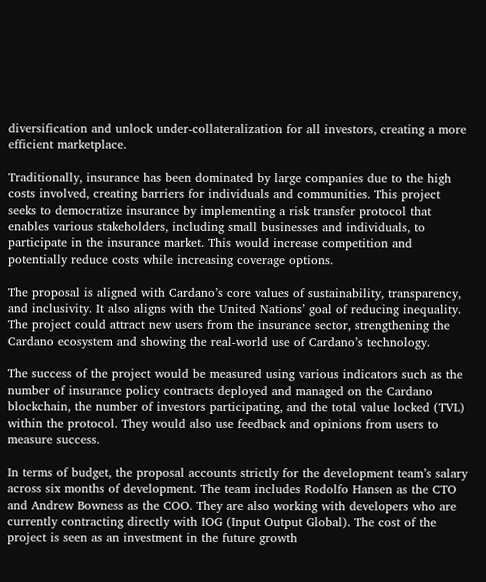diversification and unlock under-collateralization for all investors, creating a more efficient marketplace.

Traditionally, insurance has been dominated by large companies due to the high costs involved, creating barriers for individuals and communities. This project seeks to democratize insurance by implementing a risk transfer protocol that enables various stakeholders, including small businesses and individuals, to participate in the insurance market. This would increase competition and potentially reduce costs while increasing coverage options.

The proposal is aligned with Cardano’s core values of sustainability, transparency, and inclusivity. It also aligns with the United Nations’ goal of reducing inequality. The project could attract new users from the insurance sector, strengthening the Cardano ecosystem and showing the real-world use of Cardano’s technology.

The success of the project would be measured using various indicators such as the number of insurance policy contracts deployed and managed on the Cardano blockchain, the number of investors participating, and the total value locked (TVL) within the protocol. They would also use feedback and opinions from users to measure success.

In terms of budget, the proposal accounts strictly for the development team’s salary across six months of development. The team includes Rodolfo Hansen as the CTO and Andrew Bowness as the COO. They are also working with developers who are currently contracting directly with IOG (Input Output Global). The cost of the project is seen as an investment in the future growth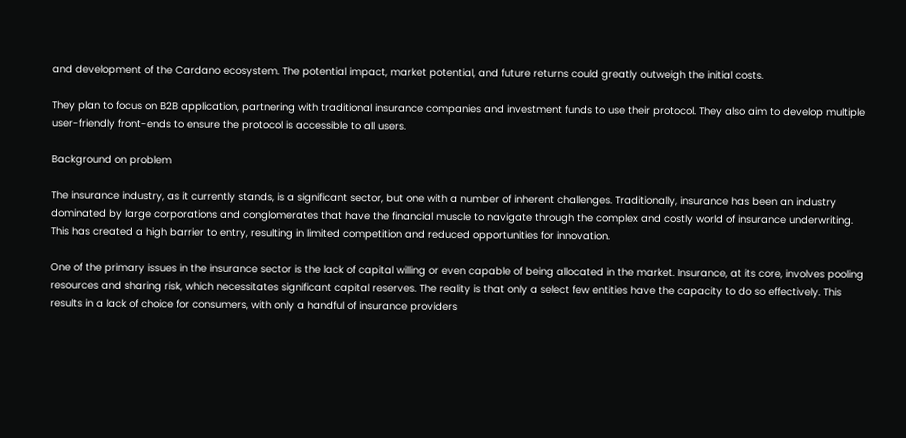and development of the Cardano ecosystem. The potential impact, market potential, and future returns could greatly outweigh the initial costs.

They plan to focus on B2B application, partnering with traditional insurance companies and investment funds to use their protocol. They also aim to develop multiple user-friendly front-ends to ensure the protocol is accessible to all users.

Background on problem

The insurance industry, as it currently stands, is a significant sector, but one with a number of inherent challenges. Traditionally, insurance has been an industry dominated by large corporations and conglomerates that have the financial muscle to navigate through the complex and costly world of insurance underwriting. This has created a high barrier to entry, resulting in limited competition and reduced opportunities for innovation.

One of the primary issues in the insurance sector is the lack of capital willing or even capable of being allocated in the market. Insurance, at its core, involves pooling resources and sharing risk, which necessitates significant capital reserves. The reality is that only a select few entities have the capacity to do so effectively. This results in a lack of choice for consumers, with only a handful of insurance providers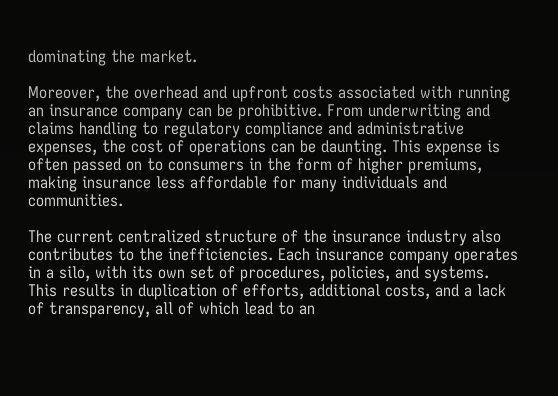dominating the market.

Moreover, the overhead and upfront costs associated with running an insurance company can be prohibitive. From underwriting and claims handling to regulatory compliance and administrative expenses, the cost of operations can be daunting. This expense is often passed on to consumers in the form of higher premiums, making insurance less affordable for many individuals and communities.

The current centralized structure of the insurance industry also contributes to the inefficiencies. Each insurance company operates in a silo, with its own set of procedures, policies, and systems. This results in duplication of efforts, additional costs, and a lack of transparency, all of which lead to an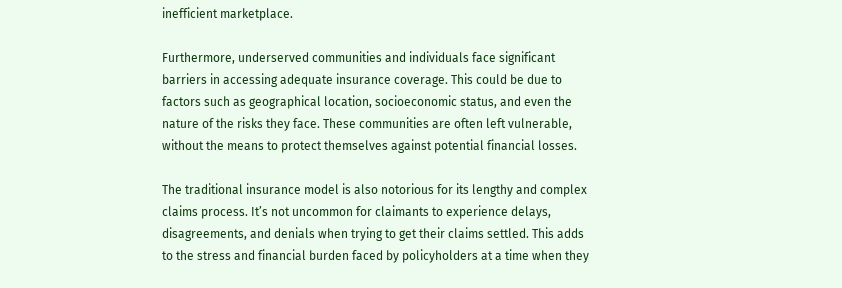inefficient marketplace.

Furthermore, underserved communities and individuals face significant barriers in accessing adequate insurance coverage. This could be due to factors such as geographical location, socioeconomic status, and even the nature of the risks they face. These communities are often left vulnerable, without the means to protect themselves against potential financial losses.

The traditional insurance model is also notorious for its lengthy and complex claims process. It’s not uncommon for claimants to experience delays, disagreements, and denials when trying to get their claims settled. This adds to the stress and financial burden faced by policyholders at a time when they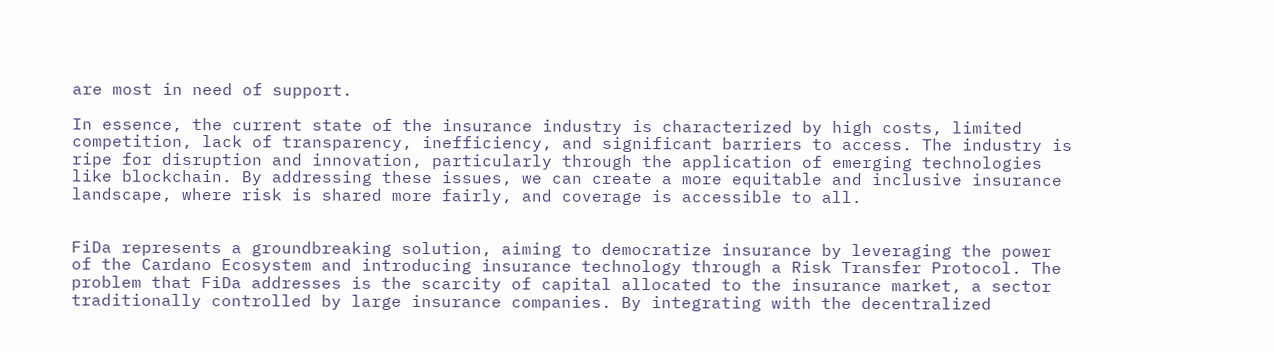are most in need of support.

In essence, the current state of the insurance industry is characterized by high costs, limited competition, lack of transparency, inefficiency, and significant barriers to access. The industry is ripe for disruption and innovation, particularly through the application of emerging technologies like blockchain. By addressing these issues, we can create a more equitable and inclusive insurance landscape, where risk is shared more fairly, and coverage is accessible to all.


FiDa represents a groundbreaking solution, aiming to democratize insurance by leveraging the power of the Cardano Ecosystem and introducing insurance technology through a Risk Transfer Protocol. The problem that FiDa addresses is the scarcity of capital allocated to the insurance market, a sector traditionally controlled by large insurance companies. By integrating with the decentralized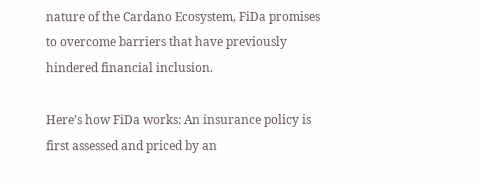nature of the Cardano Ecosystem, FiDa promises to overcome barriers that have previously hindered financial inclusion.

Here’s how FiDa works: An insurance policy is first assessed and priced by an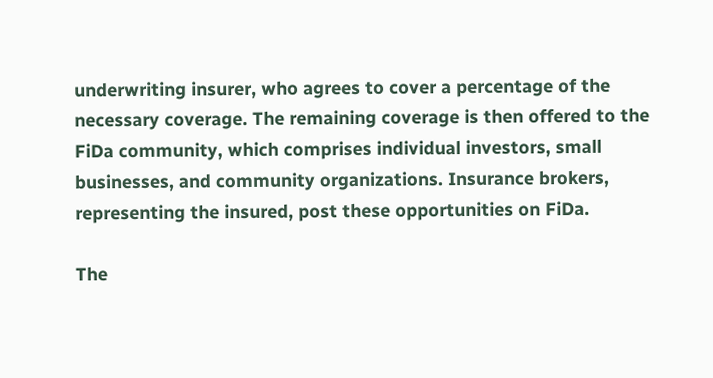underwriting insurer, who agrees to cover a percentage of the necessary coverage. The remaining coverage is then offered to the FiDa community, which comprises individual investors, small businesses, and community organizations. Insurance brokers, representing the insured, post these opportunities on FiDa.

The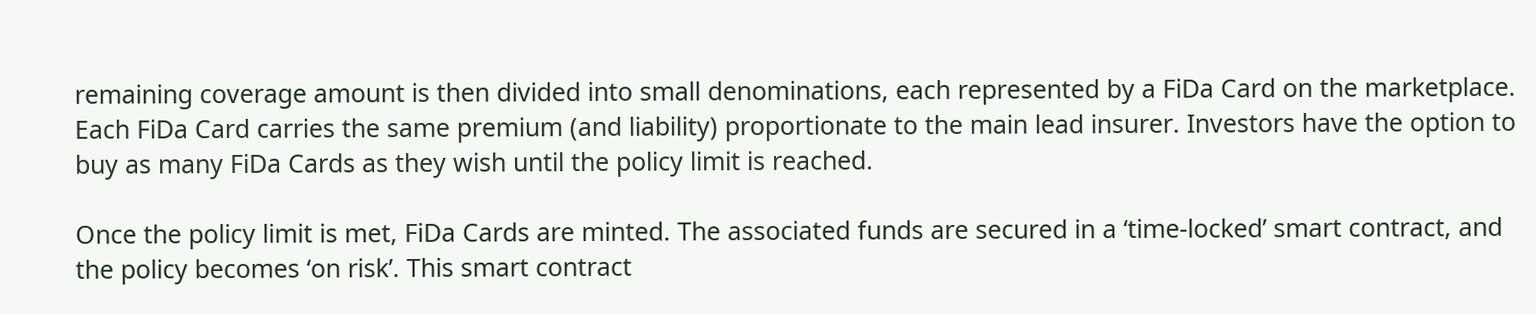remaining coverage amount is then divided into small denominations, each represented by a FiDa Card on the marketplace. Each FiDa Card carries the same premium (and liability) proportionate to the main lead insurer. Investors have the option to buy as many FiDa Cards as they wish until the policy limit is reached.

Once the policy limit is met, FiDa Cards are minted. The associated funds are secured in a ‘time-locked’ smart contract, and the policy becomes ‘on risk’. This smart contract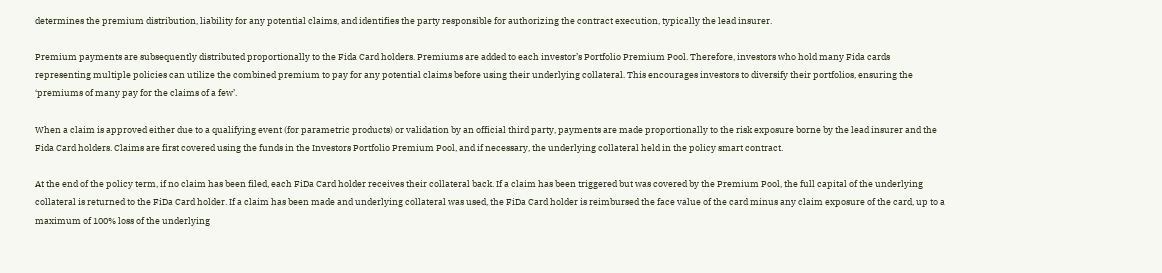determines the premium distribution, liability for any potential claims, and identifies the party responsible for authorizing the contract execution, typically the lead insurer.

Premium payments are subsequently distributed proportionally to the Fida Card holders. Premiums are added to each investor’s Portfolio Premium Pool. Therefore, investors who hold many Fida cards representing multiple policies can utilize the combined premium to pay for any potential claims before using their underlying collateral. This encourages investors to diversify their portfolios, ensuring the ‘premiums of many pay for the claims of a few’.

When a claim is approved either due to a qualifying event (for parametric products) or validation by an official third party, payments are made proportionally to the risk exposure borne by the lead insurer and the Fida Card holders. Claims are first covered using the funds in the Investors Portfolio Premium Pool, and if necessary, the underlying collateral held in the policy smart contract.

At the end of the policy term, if no claim has been filed, each FiDa Card holder receives their collateral back. If a claim has been triggered but was covered by the Premium Pool, the full capital of the underlying collateral is returned to the FiDa Card holder. If a claim has been made and underlying collateral was used, the FiDa Card holder is reimbursed the face value of the card minus any claim exposure of the card, up to a maximum of 100% loss of the underlying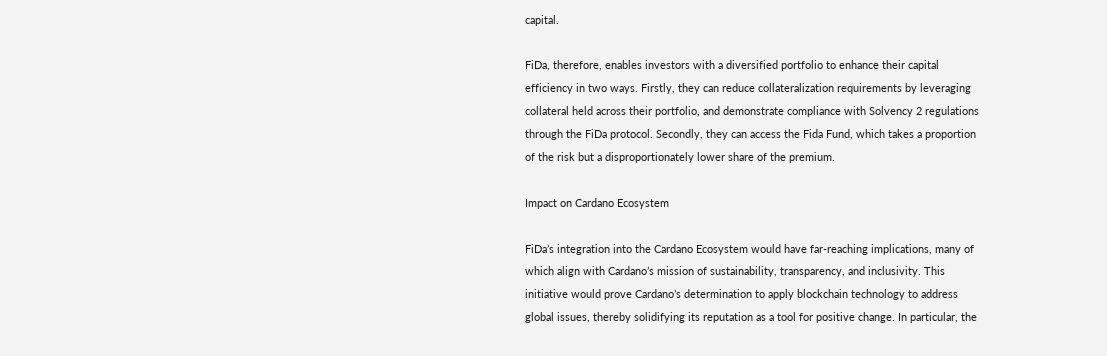capital.

FiDa, therefore, enables investors with a diversified portfolio to enhance their capital efficiency in two ways. Firstly, they can reduce collateralization requirements by leveraging collateral held across their portfolio, and demonstrate compliance with Solvency 2 regulations through the FiDa protocol. Secondly, they can access the Fida Fund, which takes a proportion of the risk but a disproportionately lower share of the premium.

Impact on Cardano Ecosystem

FiDa’s integration into the Cardano Ecosystem would have far-reaching implications, many of which align with Cardano’s mission of sustainability, transparency, and inclusivity. This initiative would prove Cardano’s determination to apply blockchain technology to address global issues, thereby solidifying its reputation as a tool for positive change. In particular, the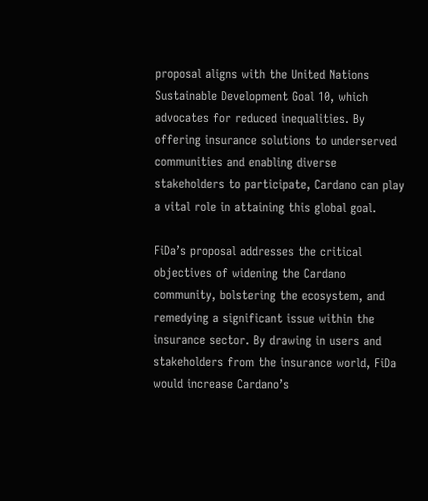proposal aligns with the United Nations Sustainable Development Goal 10, which advocates for reduced inequalities. By offering insurance solutions to underserved communities and enabling diverse stakeholders to participate, Cardano can play a vital role in attaining this global goal.

FiDa’s proposal addresses the critical objectives of widening the Cardano community, bolstering the ecosystem, and remedying a significant issue within the insurance sector. By drawing in users and stakeholders from the insurance world, FiDa would increase Cardano’s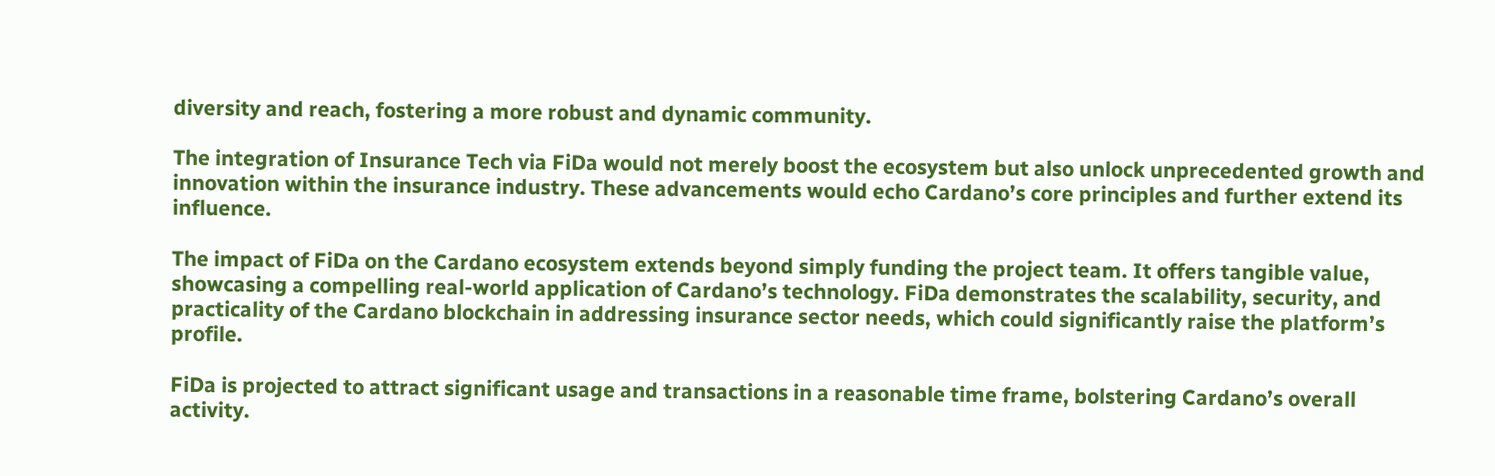diversity and reach, fostering a more robust and dynamic community.

The integration of Insurance Tech via FiDa would not merely boost the ecosystem but also unlock unprecedented growth and innovation within the insurance industry. These advancements would echo Cardano’s core principles and further extend its influence.

The impact of FiDa on the Cardano ecosystem extends beyond simply funding the project team. It offers tangible value, showcasing a compelling real-world application of Cardano’s technology. FiDa demonstrates the scalability, security, and practicality of the Cardano blockchain in addressing insurance sector needs, which could significantly raise the platform’s profile.

FiDa is projected to attract significant usage and transactions in a reasonable time frame, bolstering Cardano’s overall activity.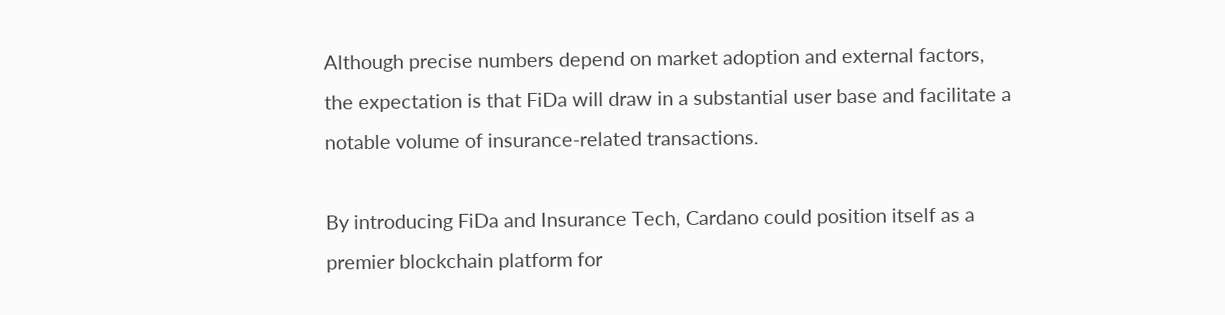Although precise numbers depend on market adoption and external factors, the expectation is that FiDa will draw in a substantial user base and facilitate a notable volume of insurance-related transactions.

By introducing FiDa and Insurance Tech, Cardano could position itself as a premier blockchain platform for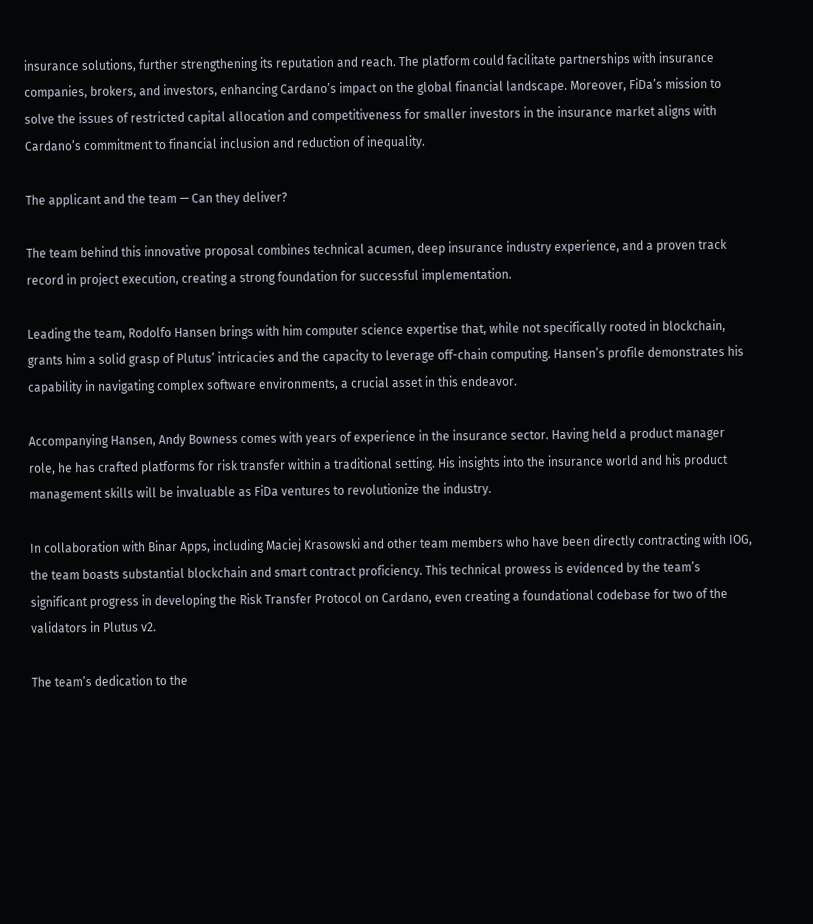insurance solutions, further strengthening its reputation and reach. The platform could facilitate partnerships with insurance companies, brokers, and investors, enhancing Cardano’s impact on the global financial landscape. Moreover, FiDa’s mission to solve the issues of restricted capital allocation and competitiveness for smaller investors in the insurance market aligns with Cardano’s commitment to financial inclusion and reduction of inequality.

The applicant and the team — Can they deliver?

The team behind this innovative proposal combines technical acumen, deep insurance industry experience, and a proven track record in project execution, creating a strong foundation for successful implementation.

Leading the team, Rodolfo Hansen brings with him computer science expertise that, while not specifically rooted in blockchain, grants him a solid grasp of Plutus’ intricacies and the capacity to leverage off-chain computing. Hansen’s profile demonstrates his capability in navigating complex software environments, a crucial asset in this endeavor.

Accompanying Hansen, Andy Bowness comes with years of experience in the insurance sector. Having held a product manager role, he has crafted platforms for risk transfer within a traditional setting. His insights into the insurance world and his product management skills will be invaluable as FiDa ventures to revolutionize the industry.

In collaboration with Binar Apps, including Maciej Krasowski and other team members who have been directly contracting with IOG, the team boasts substantial blockchain and smart contract proficiency. This technical prowess is evidenced by the team’s significant progress in developing the Risk Transfer Protocol on Cardano, even creating a foundational codebase for two of the validators in Plutus v2.

The team’s dedication to the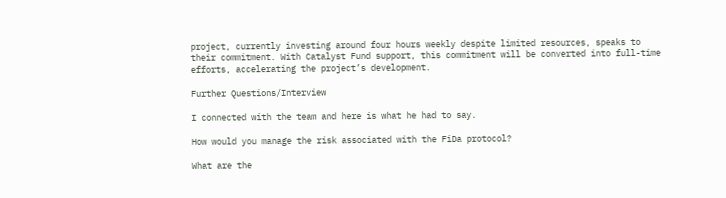project, currently investing around four hours weekly despite limited resources, speaks to their commitment. With Catalyst Fund support, this commitment will be converted into full-time efforts, accelerating the project’s development.

Further Questions/Interview

I connected with the team and here is what he had to say.

How would you manage the risk associated with the FiDa protocol?

What are the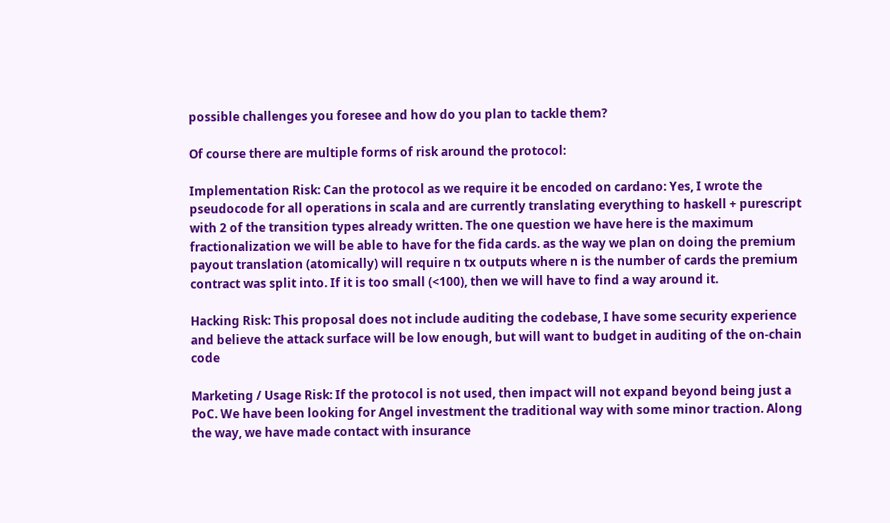possible challenges you foresee and how do you plan to tackle them?

Of course there are multiple forms of risk around the protocol:

Implementation Risk: Can the protocol as we require it be encoded on cardano: Yes, I wrote the pseudocode for all operations in scala and are currently translating everything to haskell + purescript with 2 of the transition types already written. The one question we have here is the maximum fractionalization we will be able to have for the fida cards. as the way we plan on doing the premium payout translation (atomically) will require n tx outputs where n is the number of cards the premium contract was split into. If it is too small (<100), then we will have to find a way around it.

Hacking Risk: This proposal does not include auditing the codebase, I have some security experience and believe the attack surface will be low enough, but will want to budget in auditing of the on-chain code

Marketing / Usage Risk: If the protocol is not used, then impact will not expand beyond being just a PoC. We have been looking for Angel investment the traditional way with some minor traction. Along the way, we have made contact with insurance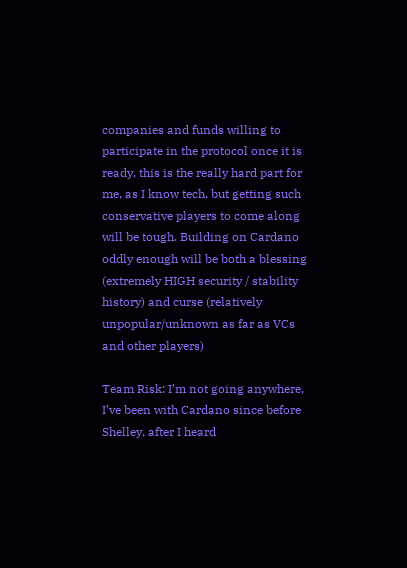companies and funds willing to participate in the protocol once it is ready, this is the really hard part for me, as I know tech, but getting such conservative players to come along will be tough. Building on Cardano oddly enough will be both a blessing (extremely HIGH security / stability history) and curse (relatively unpopular/unknown as far as VCs and other players)

Team Risk: I’m not going anywhere, I’ve been with Cardano since before Shelley, after I heard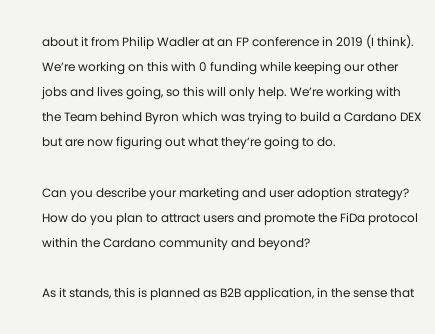about it from Philip Wadler at an FP conference in 2019 (I think). We’re working on this with 0 funding while keeping our other jobs and lives going, so this will only help. We’re working with the Team behind Byron which was trying to build a Cardano DEX but are now figuring out what they’re going to do.

Can you describe your marketing and user adoption strategy? How do you plan to attract users and promote the FiDa protocol within the Cardano community and beyond?

As it stands, this is planned as B2B application, in the sense that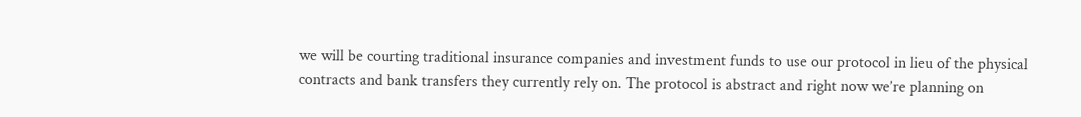we will be courting traditional insurance companies and investment funds to use our protocol in lieu of the physical contracts and bank transfers they currently rely on. The protocol is abstract and right now we’re planning on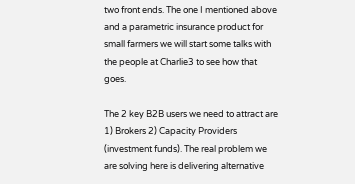two front ends. The one I mentioned above and a parametric insurance product for small farmers we will start some talks with the people at Charlie3 to see how that goes.

The 2 key B2B users we need to attract are 1) Brokers 2) Capacity Providers (investment funds). The real problem we are solving here is delivering alternative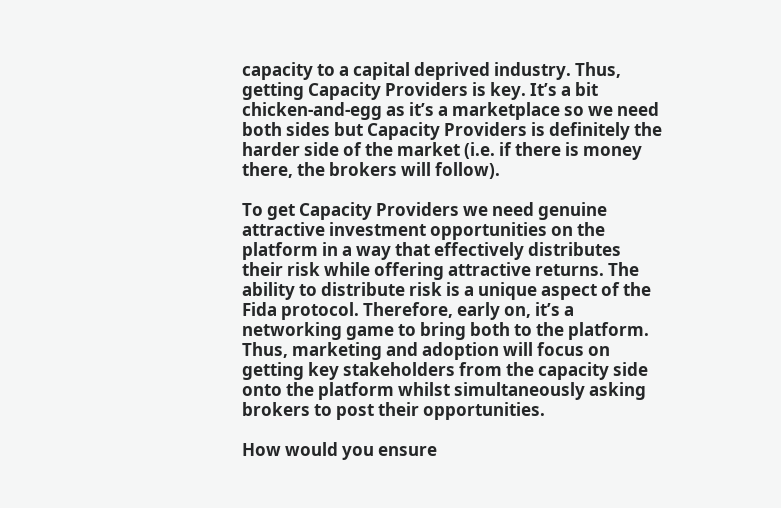capacity to a capital deprived industry. Thus, getting Capacity Providers is key. It’s a bit chicken-and-egg as it’s a marketplace so we need both sides but Capacity Providers is definitely the harder side of the market (i.e. if there is money there, the brokers will follow).

To get Capacity Providers we need genuine attractive investment opportunities on the platform in a way that effectively distributes their risk while offering attractive returns. The ability to distribute risk is a unique aspect of the Fida protocol. Therefore, early on, it’s a networking game to bring both to the platform. Thus, marketing and adoption will focus on getting key stakeholders from the capacity side onto the platform whilst simultaneously asking brokers to post their opportunities.

How would you ensure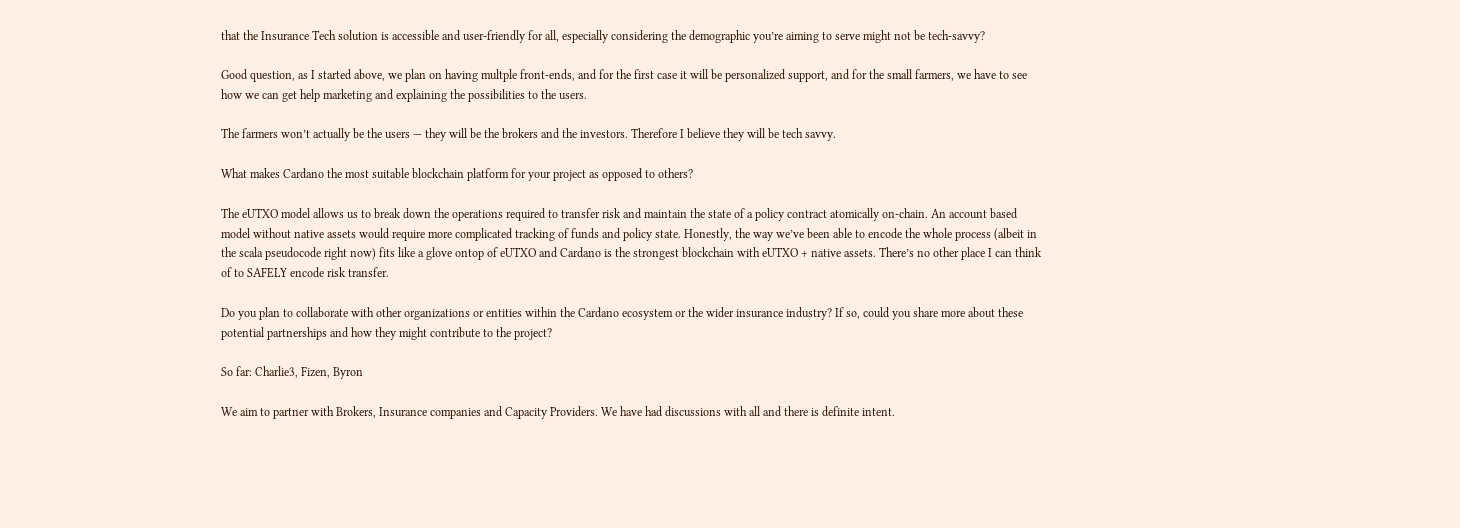that the Insurance Tech solution is accessible and user-friendly for all, especially considering the demographic you’re aiming to serve might not be tech-savvy?

Good question, as I started above, we plan on having multple front-ends, and for the first case it will be personalized support, and for the small farmers, we have to see how we can get help marketing and explaining the possibilities to the users.

The farmers won’t actually be the users — they will be the brokers and the investors. Therefore I believe they will be tech savvy.

What makes Cardano the most suitable blockchain platform for your project as opposed to others?

The eUTXO model allows us to break down the operations required to transfer risk and maintain the state of a policy contract atomically on-chain. An account based model without native assets would require more complicated tracking of funds and policy state. Honestly, the way we’ve been able to encode the whole process (albeit in the scala pseudocode right now) fits like a glove ontop of eUTXO and Cardano is the strongest blockchain with eUTXO + native assets. There’s no other place I can think of to SAFELY encode risk transfer.

Do you plan to collaborate with other organizations or entities within the Cardano ecosystem or the wider insurance industry? If so, could you share more about these potential partnerships and how they might contribute to the project?

So far: Charlie3, Fizen, Byron

We aim to partner with Brokers, Insurance companies and Capacity Providers. We have had discussions with all and there is definite intent.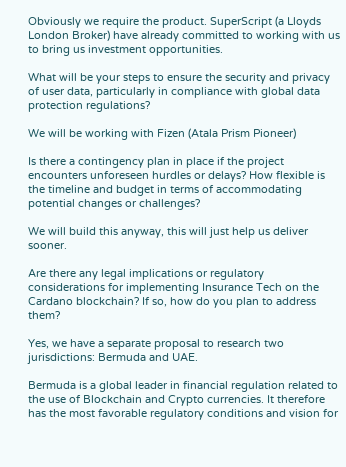Obviously we require the product. SuperScript (a Lloyds London Broker) have already committed to working with us to bring us investment opportunities.

What will be your steps to ensure the security and privacy of user data, particularly in compliance with global data protection regulations?

We will be working with Fizen (Atala Prism Pioneer)

Is there a contingency plan in place if the project encounters unforeseen hurdles or delays? How flexible is the timeline and budget in terms of accommodating potential changes or challenges?

We will build this anyway, this will just help us deliver sooner.

Are there any legal implications or regulatory considerations for implementing Insurance Tech on the Cardano blockchain? If so, how do you plan to address them?

Yes, we have a separate proposal to research two jurisdictions: Bermuda and UAE.

Bermuda is a global leader in financial regulation related to the use of Blockchain and Crypto currencies. It therefore has the most favorable regulatory conditions and vision for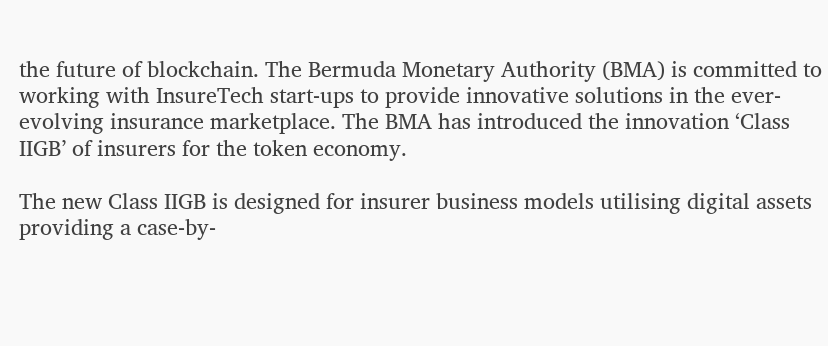the future of blockchain. The Bermuda Monetary Authority (BMA) is committed to working with InsureTech start-ups to provide innovative solutions in the ever-evolving insurance marketplace. The BMA has introduced the innovation ‘Class IIGB’ of insurers for the token economy.

The new Class IIGB is designed for insurer business models utilising digital assets providing a case-by-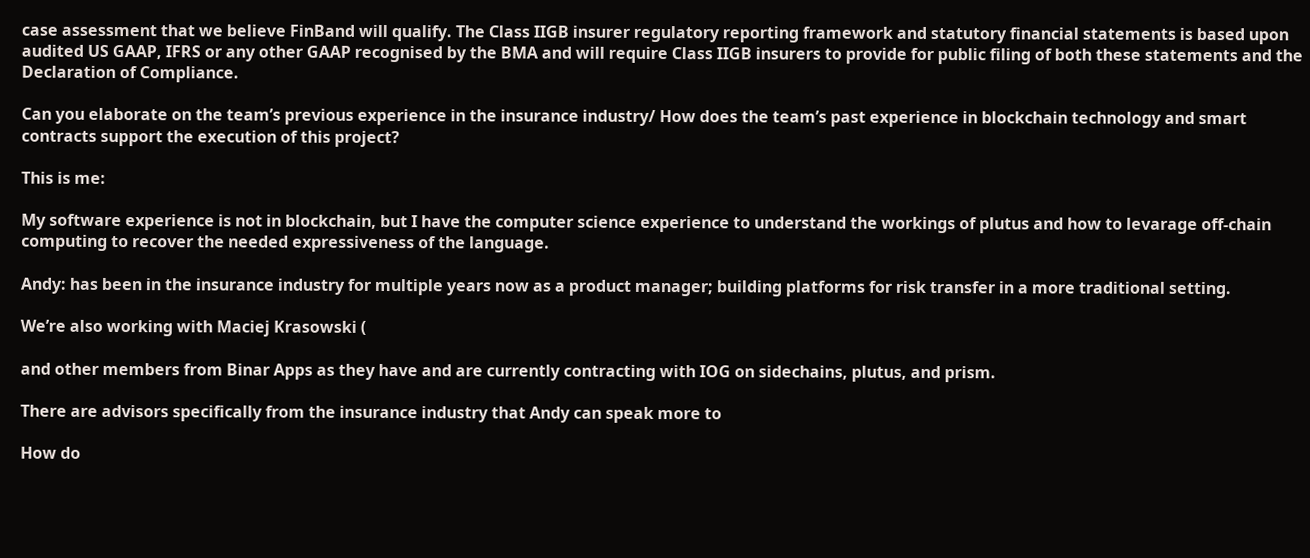case assessment that we believe FinBand will qualify. The Class IIGB insurer regulatory reporting framework and statutory financial statements is based upon audited US GAAP, IFRS or any other GAAP recognised by the BMA and will require Class IIGB insurers to provide for public filing of both these statements and the Declaration of Compliance.

Can you elaborate on the team’s previous experience in the insurance industry/ How does the team’s past experience in blockchain technology and smart contracts support the execution of this project?

This is me:

My software experience is not in blockchain, but I have the computer science experience to understand the workings of plutus and how to levarage off-chain computing to recover the needed expressiveness of the language.

Andy: has been in the insurance industry for multiple years now as a product manager; building platforms for risk transfer in a more traditional setting.

We’re also working with Maciej Krasowski (

and other members from Binar Apps as they have and are currently contracting with IOG on sidechains, plutus, and prism.

There are advisors specifically from the insurance industry that Andy can speak more to

How do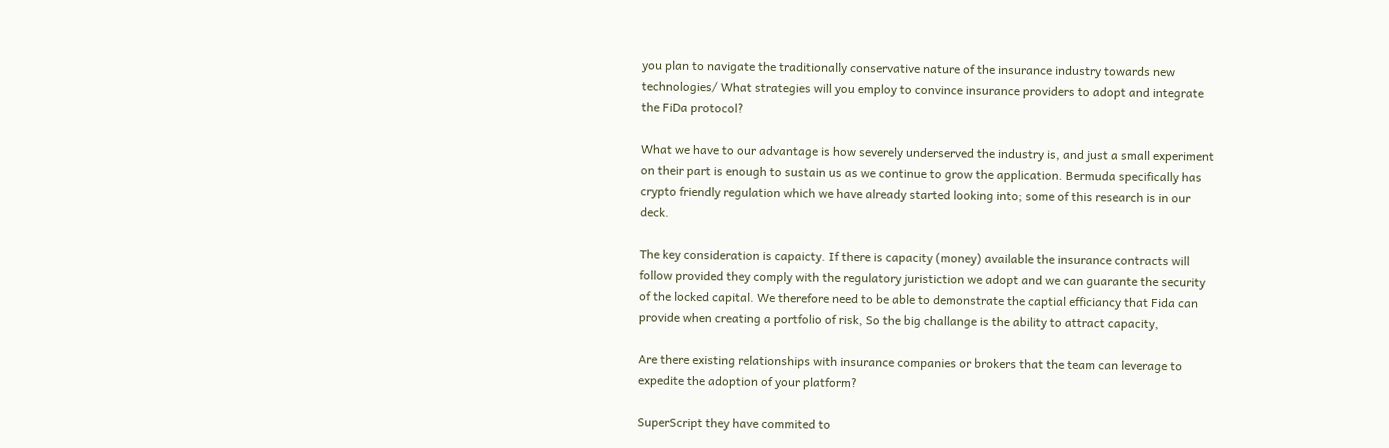you plan to navigate the traditionally conservative nature of the insurance industry towards new technologies/ What strategies will you employ to convince insurance providers to adopt and integrate the FiDa protocol?

What we have to our advantage is how severely underserved the industry is, and just a small experiment on their part is enough to sustain us as we continue to grow the application. Bermuda specifically has crypto friendly regulation which we have already started looking into; some of this research is in our deck.

The key consideration is capaicty. If there is capacity (money) available the insurance contracts will follow provided they comply with the regulatory juristiction we adopt and we can guarante the security of the locked capital. We therefore need to be able to demonstrate the captial efficiancy that Fida can provide when creating a portfolio of risk, So the big challange is the ability to attract capacity,

Are there existing relationships with insurance companies or brokers that the team can leverage to expedite the adoption of your platform?

SuperScript they have commited to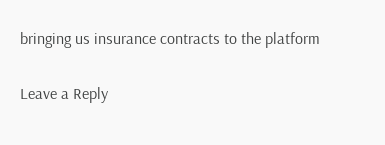bringing us insurance contracts to the platform

Leave a Reply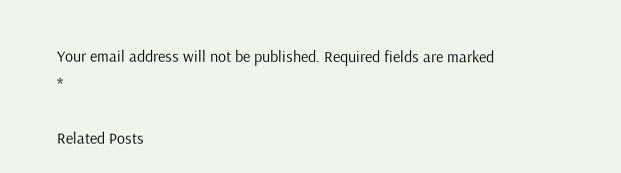Your email address will not be published. Required fields are marked *

Related Posts